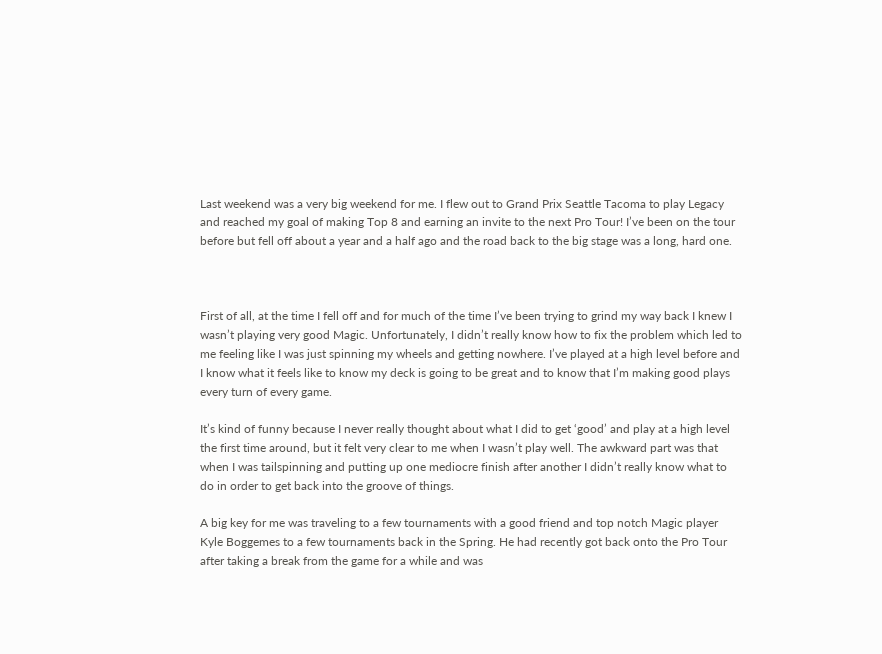Last weekend was a very big weekend for me. I flew out to Grand Prix Seattle Tacoma to play Legacy and reached my goal of making Top 8 and earning an invite to the next Pro Tour! I’ve been on the tour before but fell off about a year and a half ago and the road back to the big stage was a long, hard one.



First of all, at the time I fell off and for much of the time I’ve been trying to grind my way back I knew I wasn’t playing very good Magic. Unfortunately, I didn’t really know how to fix the problem which led to me feeling like I was just spinning my wheels and getting nowhere. I’ve played at a high level before and I know what it feels like to know my deck is going to be great and to know that I’m making good plays every turn of every game.

It’s kind of funny because I never really thought about what I did to get ‘good’ and play at a high level the first time around, but it felt very clear to me when I wasn’t play well. The awkward part was that when I was tailspinning and putting up one mediocre finish after another I didn’t really know what to do in order to get back into the groove of things.

A big key for me was traveling to a few tournaments with a good friend and top notch Magic player Kyle Boggemes to a few tournaments back in the Spring. He had recently got back onto the Pro Tour after taking a break from the game for a while and was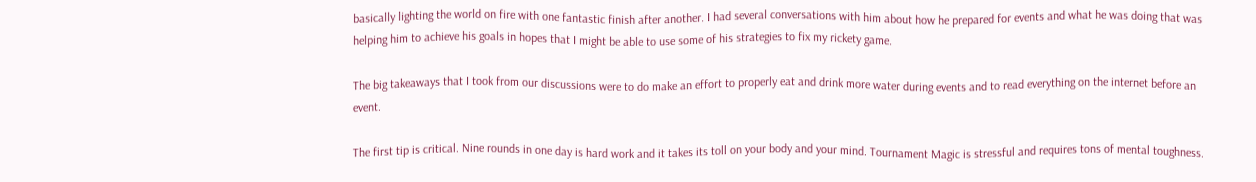basically lighting the world on fire with one fantastic finish after another. I had several conversations with him about how he prepared for events and what he was doing that was helping him to achieve his goals in hopes that I might be able to use some of his strategies to fix my rickety game.

The big takeaways that I took from our discussions were to do make an effort to properly eat and drink more water during events and to read everything on the internet before an event.

The first tip is critical. Nine rounds in one day is hard work and it takes its toll on your body and your mind. Tournament Magic is stressful and requires tons of mental toughness.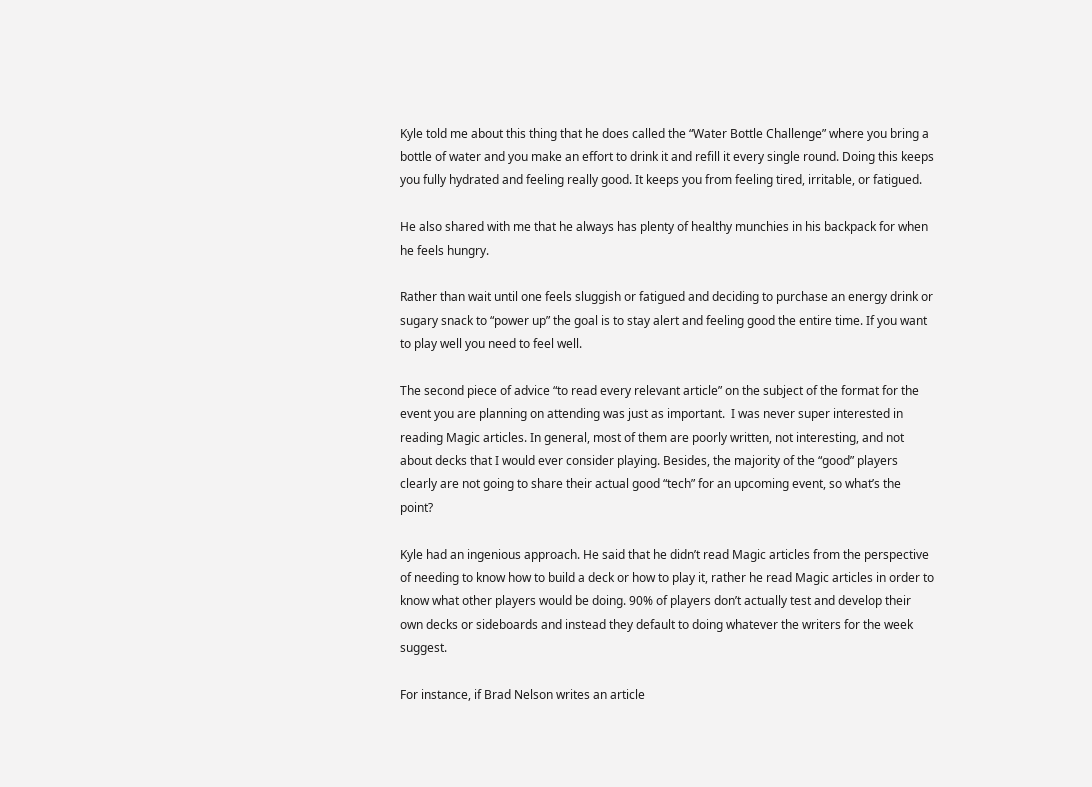Kyle told me about this thing that he does called the “Water Bottle Challenge” where you bring a bottle of water and you make an effort to drink it and refill it every single round. Doing this keeps you fully hydrated and feeling really good. It keeps you from feeling tired, irritable, or fatigued.

He also shared with me that he always has plenty of healthy munchies in his backpack for when he feels hungry.

Rather than wait until one feels sluggish or fatigued and deciding to purchase an energy drink or sugary snack to “power up” the goal is to stay alert and feeling good the entire time. If you want to play well you need to feel well.

The second piece of advice “to read every relevant article” on the subject of the format for the event you are planning on attending was just as important.  I was never super interested in reading Magic articles. In general, most of them are poorly written, not interesting, and not about decks that I would ever consider playing. Besides, the majority of the “good” players clearly are not going to share their actual good “tech” for an upcoming event, so what’s the point?

Kyle had an ingenious approach. He said that he didn’t read Magic articles from the perspective of needing to know how to build a deck or how to play it, rather he read Magic articles in order to know what other players would be doing. 90% of players don’t actually test and develop their own decks or sideboards and instead they default to doing whatever the writers for the week suggest.

For instance, if Brad Nelson writes an article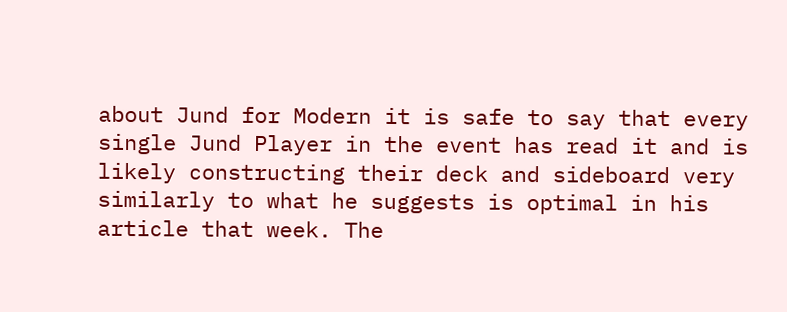about Jund for Modern it is safe to say that every single Jund Player in the event has read it and is likely constructing their deck and sideboard very similarly to what he suggests is optimal in his article that week. The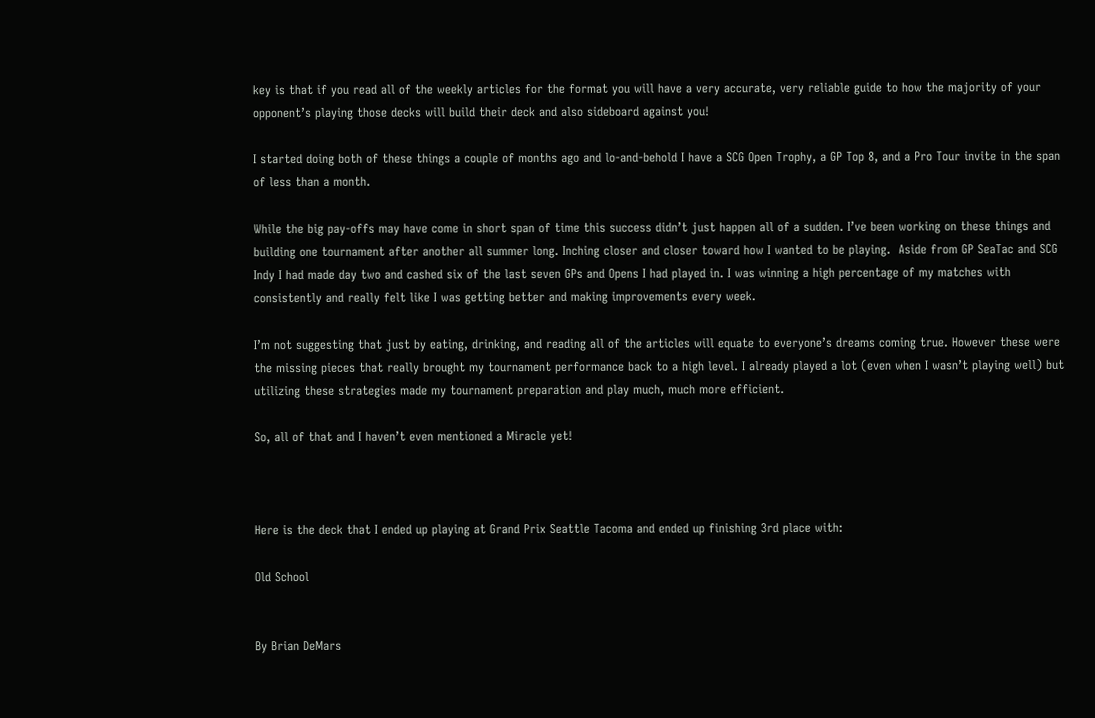key is that if you read all of the weekly articles for the format you will have a very accurate, very reliable guide to how the majority of your opponent’s playing those decks will build their deck and also sideboard against you!

I started doing both of these things a couple of months ago and lo-and-behold I have a SCG Open Trophy, a GP Top 8, and a Pro Tour invite in the span of less than a month.

While the big pay-offs may have come in short span of time this success didn’t just happen all of a sudden. I’ve been working on these things and building one tournament after another all summer long. Inching closer and closer toward how I wanted to be playing.  Aside from GP SeaTac and SCG Indy I had made day two and cashed six of the last seven GPs and Opens I had played in. I was winning a high percentage of my matches with consistently and really felt like I was getting better and making improvements every week.

I’m not suggesting that just by eating, drinking, and reading all of the articles will equate to everyone’s dreams coming true. However these were the missing pieces that really brought my tournament performance back to a high level. I already played a lot (even when I wasn’t playing well) but utilizing these strategies made my tournament preparation and play much, much more efficient.

So, all of that and I haven’t even mentioned a Miracle yet!



Here is the deck that I ended up playing at Grand Prix Seattle Tacoma and ended up finishing 3rd place with:

Old School


By Brian DeMars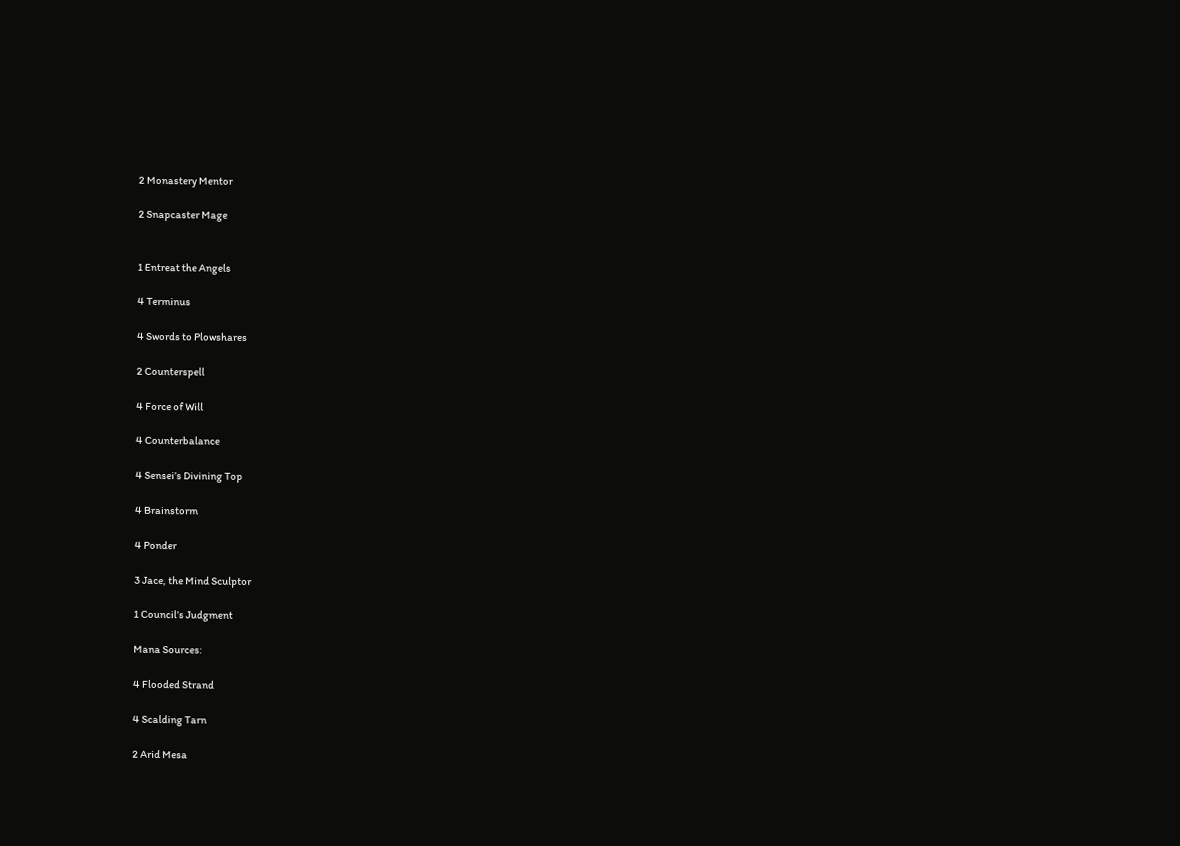2 Monastery Mentor

2 Snapcaster Mage


1 Entreat the Angels

4 Terminus

4 Swords to Plowshares

2 Counterspell

4 Force of Will

4 Counterbalance

4 Sensei’s Divining Top

4 Brainstorm

4 Ponder

3 Jace, the Mind Sculptor

1 Council’s Judgment

Mana Sources:

4 Flooded Strand

4 Scalding Tarn

2 Arid Mesa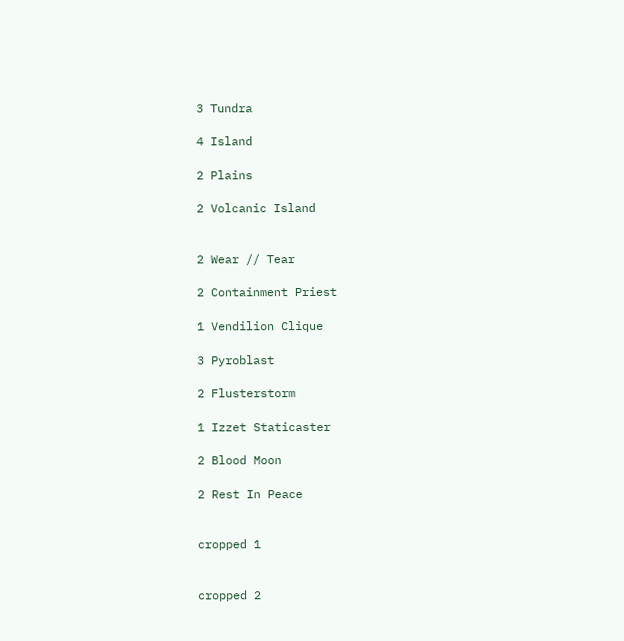3 Tundra

4 Island

2 Plains

2 Volcanic Island


2 Wear // Tear

2 Containment Priest

1 Vendilion Clique

3 Pyroblast

2 Flusterstorm

1 Izzet Staticaster

2 Blood Moon

2 Rest In Peace


cropped 1


cropped 2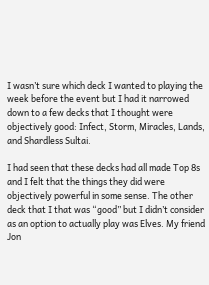I wasn’t sure which deck I wanted to playing the week before the event but I had it narrowed down to a few decks that I thought were objectively good: Infect, Storm, Miracles, Lands, and Shardless Sultai.

I had seen that these decks had all made Top 8s and I felt that the things they did were objectively powerful in some sense. The other deck that I that was “good” but I didn’t consider as an option to actually play was Elves. My friend Jon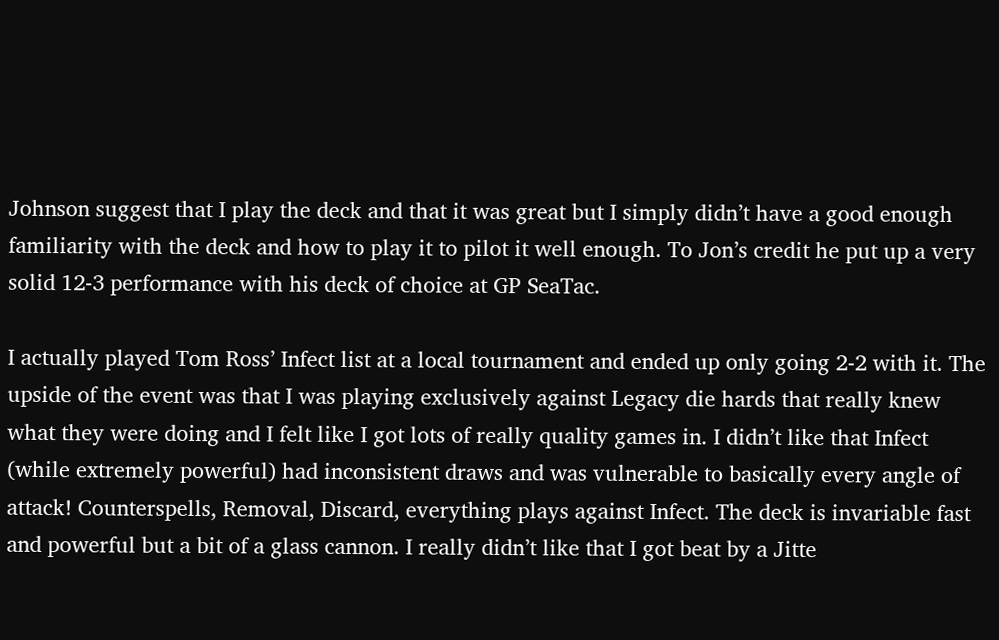Johnson suggest that I play the deck and that it was great but I simply didn’t have a good enough familiarity with the deck and how to play it to pilot it well enough. To Jon’s credit he put up a very solid 12-3 performance with his deck of choice at GP SeaTac.

I actually played Tom Ross’ Infect list at a local tournament and ended up only going 2-2 with it. The upside of the event was that I was playing exclusively against Legacy die hards that really knew what they were doing and I felt like I got lots of really quality games in. I didn’t like that Infect (while extremely powerful) had inconsistent draws and was vulnerable to basically every angle of attack! Counterspells, Removal, Discard, everything plays against Infect. The deck is invariable fast and powerful but a bit of a glass cannon. I really didn’t like that I got beat by a Jitte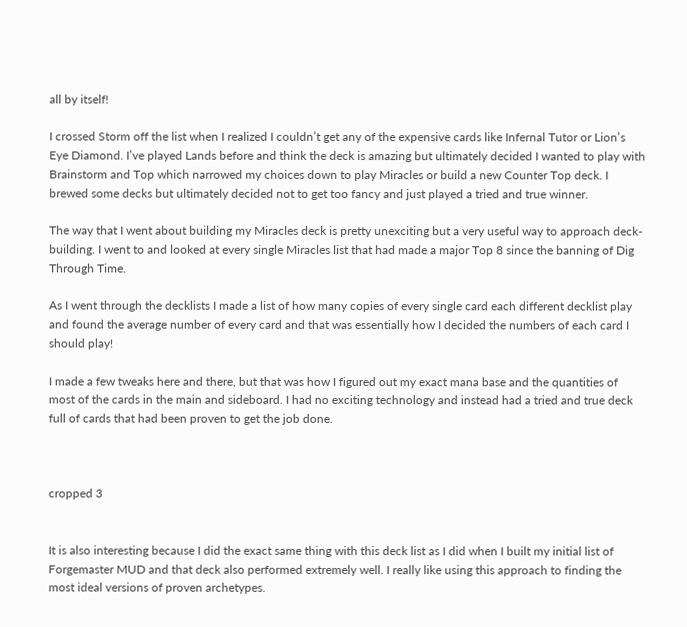all by itself!

I crossed Storm off the list when I realized I couldn’t get any of the expensive cards like Infernal Tutor or Lion’s Eye Diamond. I’ve played Lands before and think the deck is amazing but ultimately decided I wanted to play with Brainstorm and Top which narrowed my choices down to play Miracles or build a new Counter Top deck. I brewed some decks but ultimately decided not to get too fancy and just played a tried and true winner.

The way that I went about building my Miracles deck is pretty unexciting but a very useful way to approach deck-building. I went to and looked at every single Miracles list that had made a major Top 8 since the banning of Dig Through Time.

As I went through the decklists I made a list of how many copies of every single card each different decklist play and found the average number of every card and that was essentially how I decided the numbers of each card I should play!

I made a few tweaks here and there, but that was how I figured out my exact mana base and the quantities of most of the cards in the main and sideboard. I had no exciting technology and instead had a tried and true deck full of cards that had been proven to get the job done.



cropped 3


It is also interesting because I did the exact same thing with this deck list as I did when I built my initial list of Forgemaster MUD and that deck also performed extremely well. I really like using this approach to finding the most ideal versions of proven archetypes.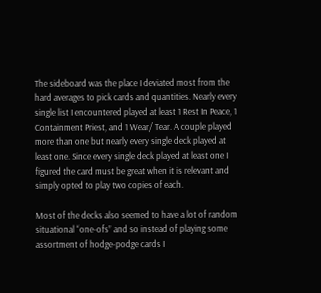The sideboard was the place I deviated most from the hard averages to pick cards and quantities. Nearly every single list I encountered played at least 1 Rest In Peace, 1 Containment Priest, and 1 Wear/ Tear. A couple played more than one but nearly every single deck played at least one. Since every single deck played at least one I figured the card must be great when it is relevant and simply opted to play two copies of each.

Most of the decks also seemed to have a lot of random situational “one-ofs” and so instead of playing some assortment of hodge-podge cards I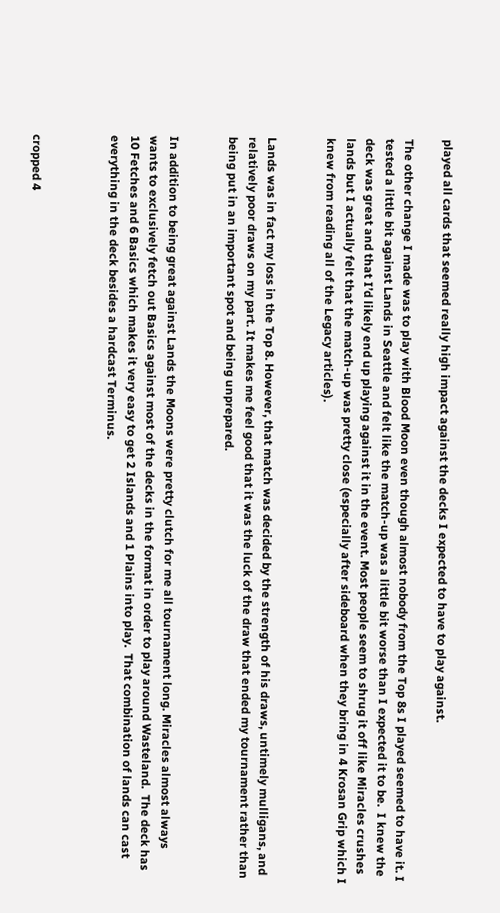played all cards that seemed really high impact against the decks I expected to have to play against.

The other change I made was to play with Blood Moon even though almost nobody from the Top 8s I played seemed to have it. I tested a little bit against Lands in Seattle and felt like the match-up was a little bit worse than I expected it to be.  I knew the deck was great and that I’d likely end up playing against it in the event. Most people seem to shrug it off like Miracles crushes lands but I actually felt that the match-up was pretty close (especially after sideboard when they bring in 4 Krosan Grip which I knew from reading all of the Legacy articles).


Lands was in fact my loss in the Top 8. However, that match was decided by the strength of his draws, untimely mulligans, and relatively poor draws on my part. It makes me feel good that it was the luck of the draw that ended my tournament rather than being put in an important spot and being unprepared.


In addition to being great against Lands the Moons were pretty clutch for me all tournament long. Miracles almost always wants to exclusively fetch out Basics against most of the decks in the format in order to play around Wasteland.  The deck has 10 Fetches and 6 Basics which makes it very easy to get 2 Islands and 1 Plains into play.  That combination of lands can cast everything in the deck besides a hardcast Terminus.



cropped 4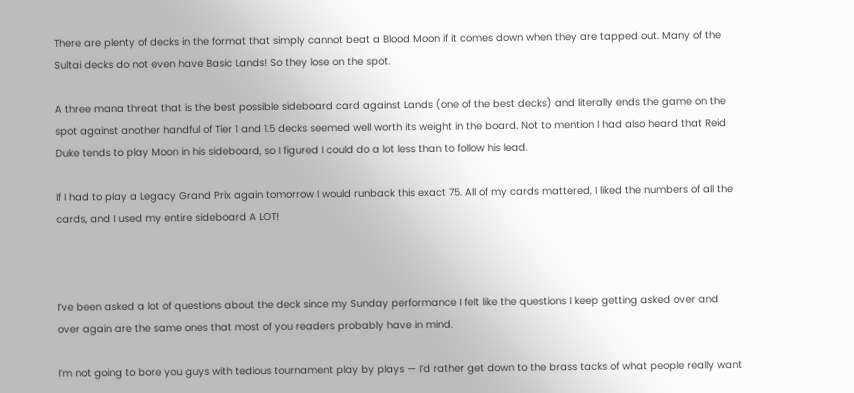There are plenty of decks in the format that simply cannot beat a Blood Moon if it comes down when they are tapped out. Many of the Sultai decks do not even have Basic Lands! So they lose on the spot.

A three mana threat that is the best possible sideboard card against Lands (one of the best decks) and literally ends the game on the spot against another handful of Tier 1 and 1.5 decks seemed well worth its weight in the board. Not to mention I had also heard that Reid Duke tends to play Moon in his sideboard, so I figured I could do a lot less than to follow his lead.

If I had to play a Legacy Grand Prix again tomorrow I would runback this exact 75. All of my cards mattered, I liked the numbers of all the cards, and I used my entire sideboard A LOT!



I’ve been asked a lot of questions about the deck since my Sunday performance I felt like the questions I keep getting asked over and over again are the same ones that most of you readers probably have in mind.

I’m not going to bore you guys with tedious tournament play by plays — I’d rather get down to the brass tacks of what people really want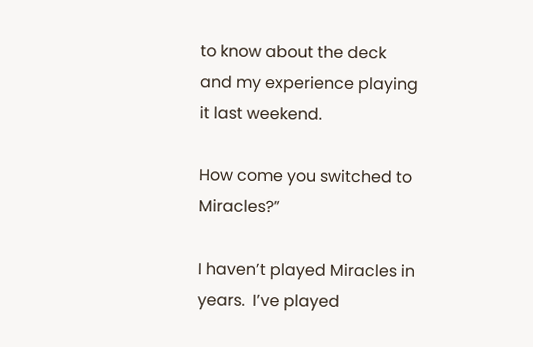to know about the deck and my experience playing it last weekend.

How come you switched to Miracles?”

I haven’t played Miracles in years.  I’ve played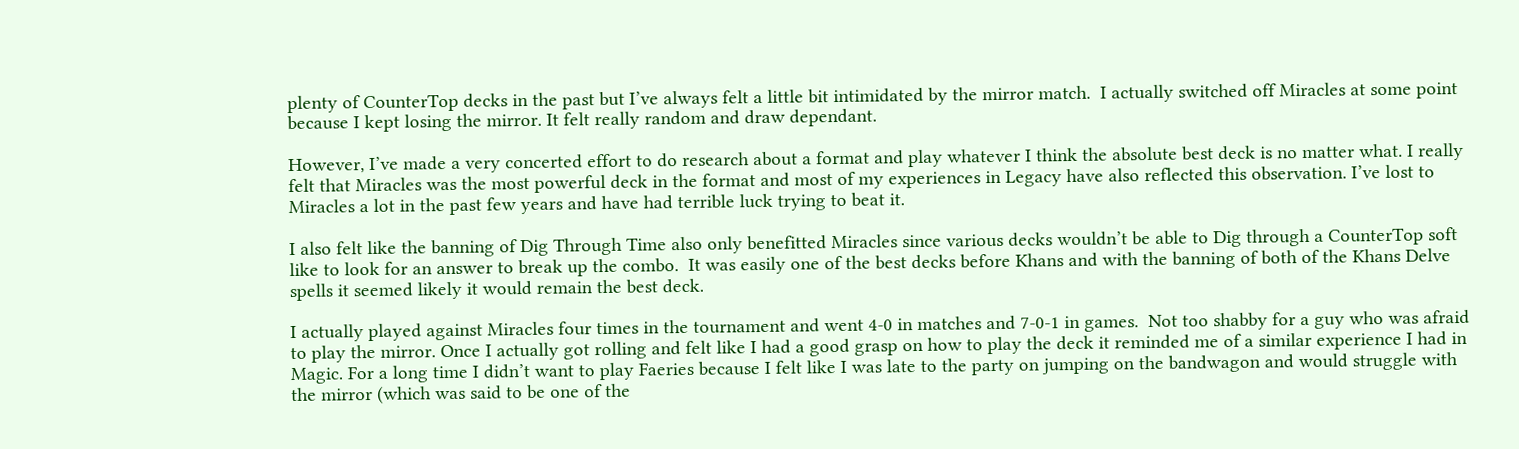plenty of CounterTop decks in the past but I’ve always felt a little bit intimidated by the mirror match.  I actually switched off Miracles at some point because I kept losing the mirror. It felt really random and draw dependant.

However, I’ve made a very concerted effort to do research about a format and play whatever I think the absolute best deck is no matter what. I really felt that Miracles was the most powerful deck in the format and most of my experiences in Legacy have also reflected this observation. I’ve lost to Miracles a lot in the past few years and have had terrible luck trying to beat it.

I also felt like the banning of Dig Through Time also only benefitted Miracles since various decks wouldn’t be able to Dig through a CounterTop soft like to look for an answer to break up the combo.  It was easily one of the best decks before Khans and with the banning of both of the Khans Delve spells it seemed likely it would remain the best deck.

I actually played against Miracles four times in the tournament and went 4-0 in matches and 7-0-1 in games.  Not too shabby for a guy who was afraid to play the mirror. Once I actually got rolling and felt like I had a good grasp on how to play the deck it reminded me of a similar experience I had in Magic. For a long time I didn’t want to play Faeries because I felt like I was late to the party on jumping on the bandwagon and would struggle with the mirror (which was said to be one of the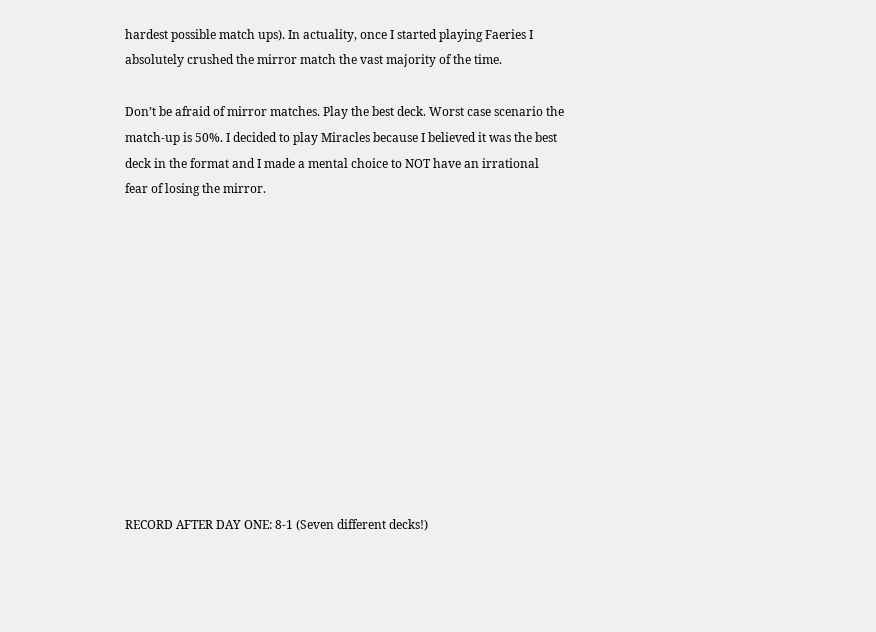hardest possible match ups). In actuality, once I started playing Faeries I absolutely crushed the mirror match the vast majority of the time.

Don’t be afraid of mirror matches. Play the best deck. Worst case scenario the match-up is 50%. I decided to play Miracles because I believed it was the best deck in the format and I made a mental choice to NOT have an irrational fear of losing the mirror.












RECORD AFTER DAY ONE: 8-1 (Seven different decks!)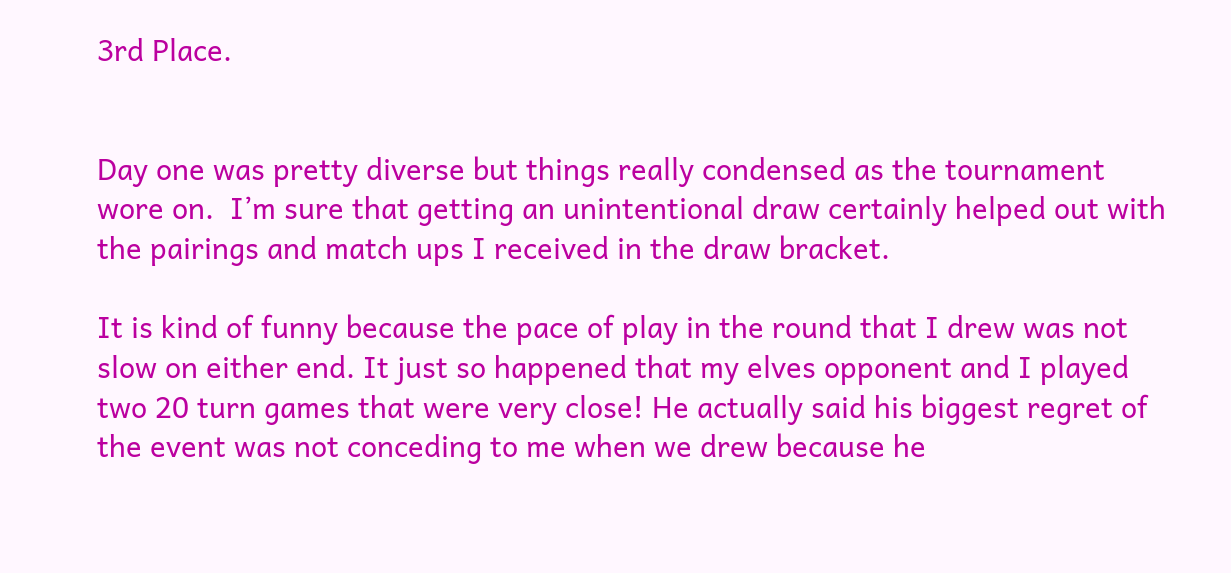3rd Place.


Day one was pretty diverse but things really condensed as the tournament wore on.  I’m sure that getting an unintentional draw certainly helped out with the pairings and match ups I received in the draw bracket.

It is kind of funny because the pace of play in the round that I drew was not slow on either end. It just so happened that my elves opponent and I played two 20 turn games that were very close! He actually said his biggest regret of the event was not conceding to me when we drew because he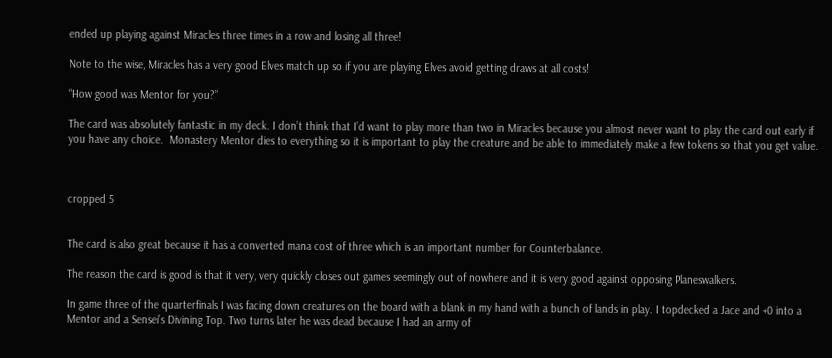ended up playing against Miracles three times in a row and losing all three!

Note to the wise, Miracles has a very good Elves match up so if you are playing Elves avoid getting draws at all costs!

“How good was Mentor for you?”

The card was absolutely fantastic in my deck. I don’t think that I’d want to play more than two in Miracles because you almost never want to play the card out early if you have any choice.  Monastery Mentor dies to everything so it is important to play the creature and be able to immediately make a few tokens so that you get value.



cropped 5


The card is also great because it has a converted mana cost of three which is an important number for Counterbalance.

The reason the card is good is that it very, very quickly closes out games seemingly out of nowhere and it is very good against opposing Planeswalkers.

In game three of the quarterfinals I was facing down creatures on the board with a blank in my hand with a bunch of lands in play. I topdecked a Jace and +0 into a Mentor and a Sensei’s Divining Top. Two turns later he was dead because I had an army of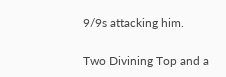9/9s attacking him.

Two Divining Top and a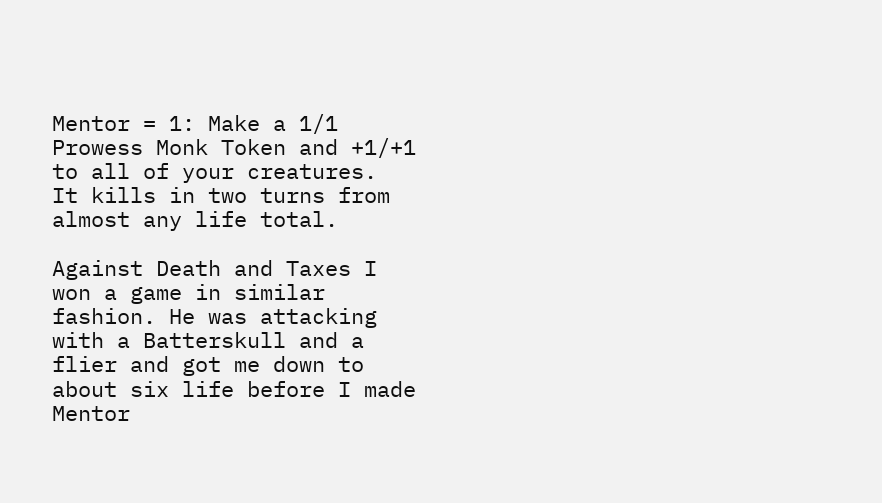Mentor = 1: Make a 1/1 Prowess Monk Token and +1/+1 to all of your creatures.  It kills in two turns from almost any life total.

Against Death and Taxes I won a game in similar fashion. He was attacking with a Batterskull and a flier and got me down to about six life before I made Mentor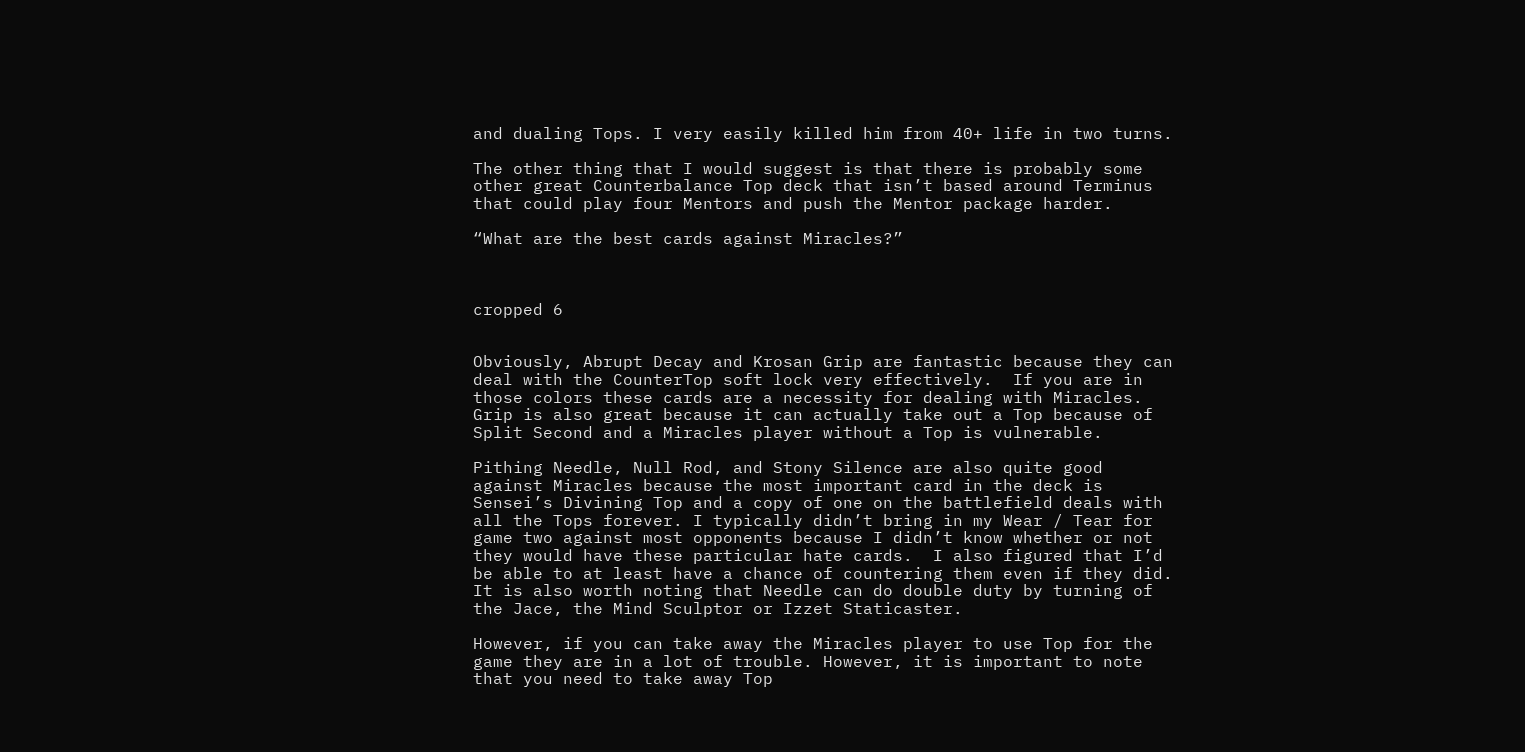and dualing Tops. I very easily killed him from 40+ life in two turns.

The other thing that I would suggest is that there is probably some other great Counterbalance Top deck that isn’t based around Terminus that could play four Mentors and push the Mentor package harder.

“What are the best cards against Miracles?”



cropped 6


Obviously, Abrupt Decay and Krosan Grip are fantastic because they can deal with the CounterTop soft lock very effectively.  If you are in those colors these cards are a necessity for dealing with Miracles. Grip is also great because it can actually take out a Top because of Split Second and a Miracles player without a Top is vulnerable.

Pithing Needle, Null Rod, and Stony Silence are also quite good against Miracles because the most important card in the deck is Sensei’s Divining Top and a copy of one on the battlefield deals with all the Tops forever. I typically didn’t bring in my Wear / Tear for game two against most opponents because I didn’t know whether or not they would have these particular hate cards.  I also figured that I’d be able to at least have a chance of countering them even if they did. It is also worth noting that Needle can do double duty by turning of the Jace, the Mind Sculptor or Izzet Staticaster.

However, if you can take away the Miracles player to use Top for the game they are in a lot of trouble. However, it is important to note that you need to take away Top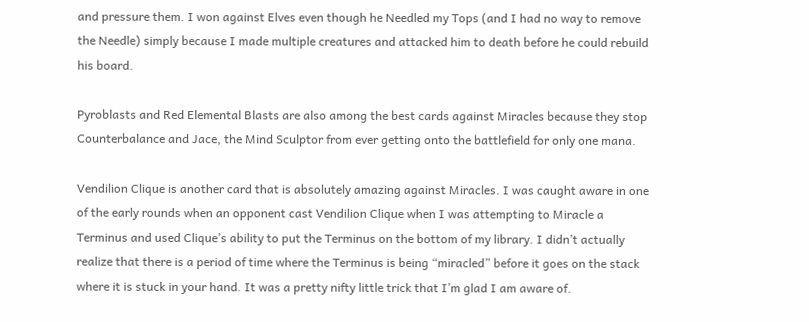and pressure them. I won against Elves even though he Needled my Tops (and I had no way to remove the Needle) simply because I made multiple creatures and attacked him to death before he could rebuild his board.

Pyroblasts and Red Elemental Blasts are also among the best cards against Miracles because they stop Counterbalance and Jace, the Mind Sculptor from ever getting onto the battlefield for only one mana.

Vendilion Clique is another card that is absolutely amazing against Miracles. I was caught aware in one of the early rounds when an opponent cast Vendilion Clique when I was attempting to Miracle a Terminus and used Clique’s ability to put the Terminus on the bottom of my library. I didn’t actually realize that there is a period of time where the Terminus is being “miracled” before it goes on the stack where it is stuck in your hand. It was a pretty nifty little trick that I’m glad I am aware of.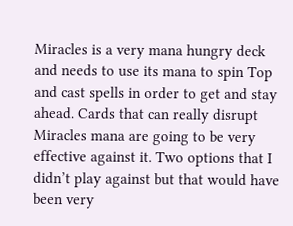Miracles is a very mana hungry deck and needs to use its mana to spin Top and cast spells in order to get and stay ahead. Cards that can really disrupt Miracles mana are going to be very effective against it. Two options that I didn’t play against but that would have been very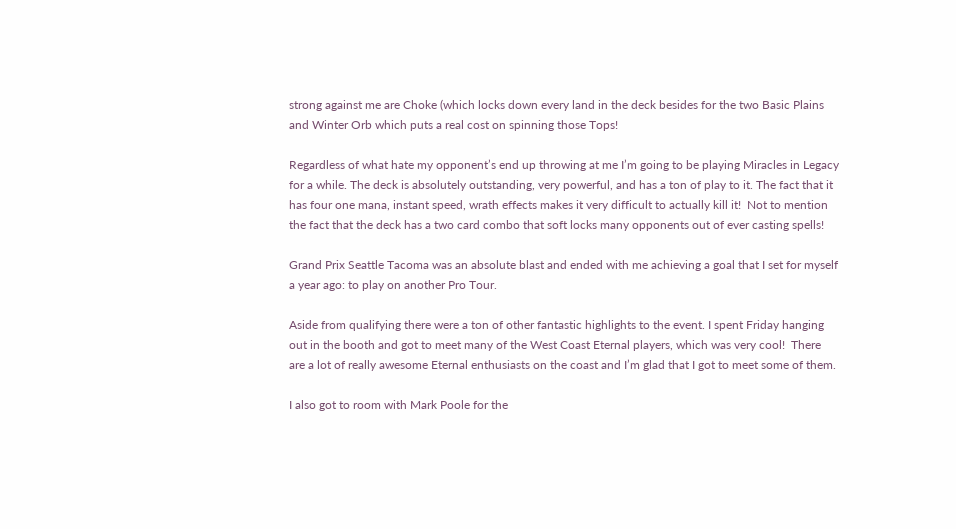strong against me are Choke (which locks down every land in the deck besides for the two Basic Plains and Winter Orb which puts a real cost on spinning those Tops!

Regardless of what hate my opponent’s end up throwing at me I’m going to be playing Miracles in Legacy for a while. The deck is absolutely outstanding, very powerful, and has a ton of play to it. The fact that it has four one mana, instant speed, wrath effects makes it very difficult to actually kill it!  Not to mention the fact that the deck has a two card combo that soft locks many opponents out of ever casting spells!

Grand Prix Seattle Tacoma was an absolute blast and ended with me achieving a goal that I set for myself a year ago: to play on another Pro Tour.

Aside from qualifying there were a ton of other fantastic highlights to the event. I spent Friday hanging out in the booth and got to meet many of the West Coast Eternal players, which was very cool!  There are a lot of really awesome Eternal enthusiasts on the coast and I’m glad that I got to meet some of them.

I also got to room with Mark Poole for the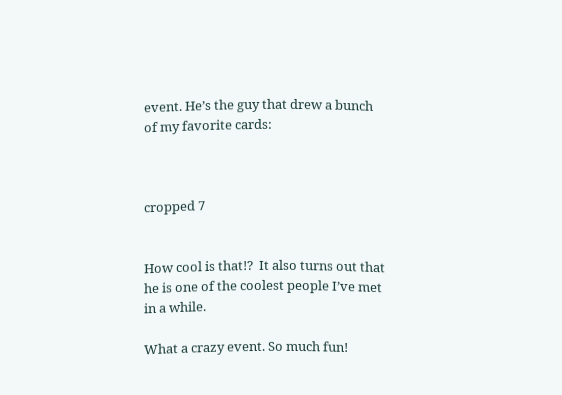event. He’s the guy that drew a bunch of my favorite cards:



cropped 7


How cool is that!?  It also turns out that he is one of the coolest people I’ve met in a while.

What a crazy event. So much fun!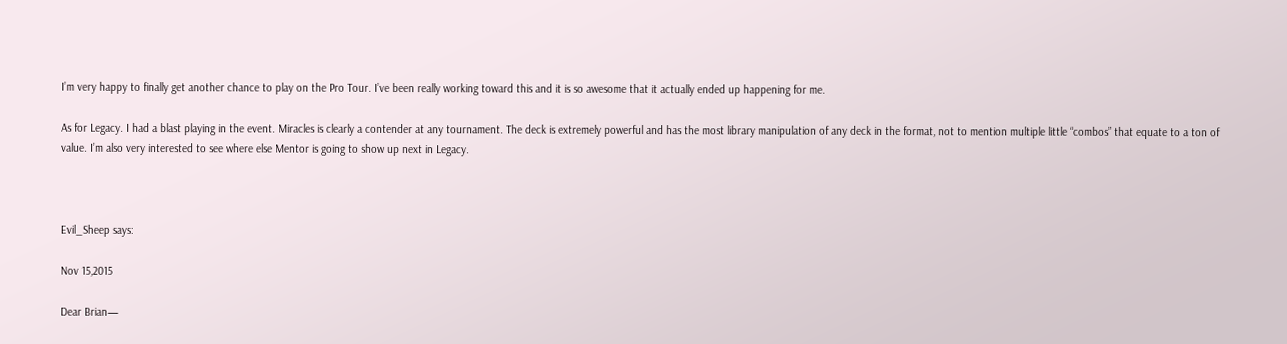I’m very happy to finally get another chance to play on the Pro Tour. I’ve been really working toward this and it is so awesome that it actually ended up happening for me.

As for Legacy. I had a blast playing in the event. Miracles is clearly a contender at any tournament. The deck is extremely powerful and has the most library manipulation of any deck in the format, not to mention multiple little “combos” that equate to a ton of value. I’m also very interested to see where else Mentor is going to show up next in Legacy.



Evil_Sheep says:

Nov 15,2015

Dear Brian—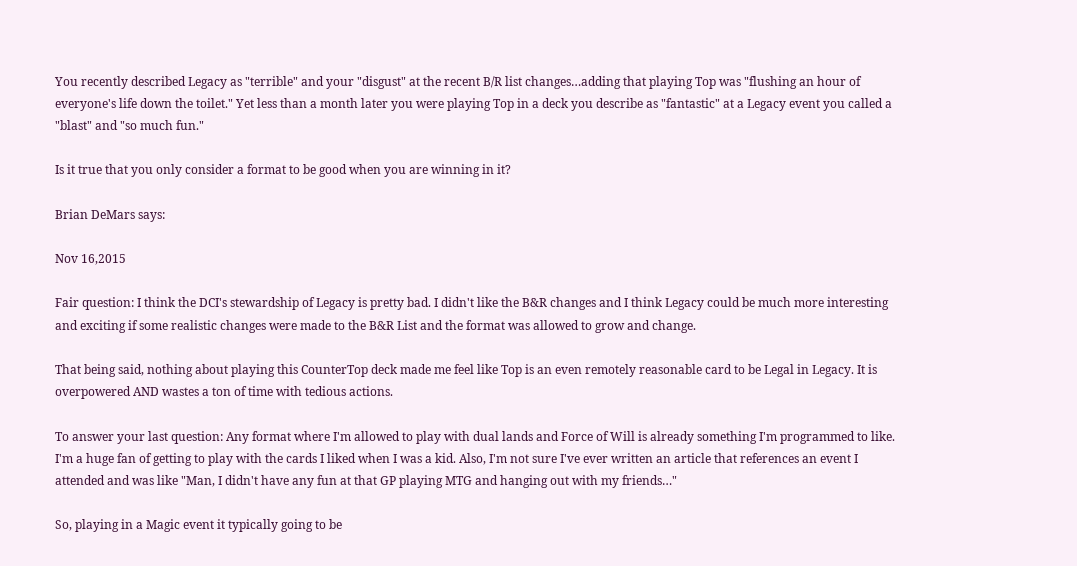You recently described Legacy as "terrible" and your "disgust" at the recent B/R list changes…adding that playing Top was "flushing an hour of everyone's life down the toilet." Yet less than a month later you were playing Top in a deck you describe as "fantastic" at a Legacy event you called a "blast" and "so much fun."

Is it true that you only consider a format to be good when you are winning in it?

Brian DeMars says:

Nov 16,2015

Fair question: I think the DCI's stewardship of Legacy is pretty bad. I didn't like the B&R changes and I think Legacy could be much more interesting and exciting if some realistic changes were made to the B&R List and the format was allowed to grow and change.

That being said, nothing about playing this CounterTop deck made me feel like Top is an even remotely reasonable card to be Legal in Legacy. It is overpowered AND wastes a ton of time with tedious actions.

To answer your last question: Any format where I'm allowed to play with dual lands and Force of Will is already something I'm programmed to like. I'm a huge fan of getting to play with the cards I liked when I was a kid. Also, I'm not sure I've ever written an article that references an event I attended and was like "Man, I didn't have any fun at that GP playing MTG and hanging out with my friends…"

So, playing in a Magic event it typically going to be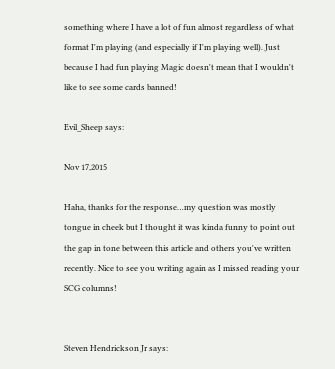something where I have a lot of fun almost regardless of what format I'm playing (and especially if I'm playing well). Just because I had fun playing Magic doesn't mean that I wouldn't like to see some cards banned!

Evil_Sheep says:

Nov 17,2015

Haha, thanks for the response…my question was mostly tongue in cheek but I thought it was kinda funny to point out the gap in tone between this article and others you've written recently. Nice to see you writing again as I missed reading your SCG columns!


Steven Hendrickson Jr says: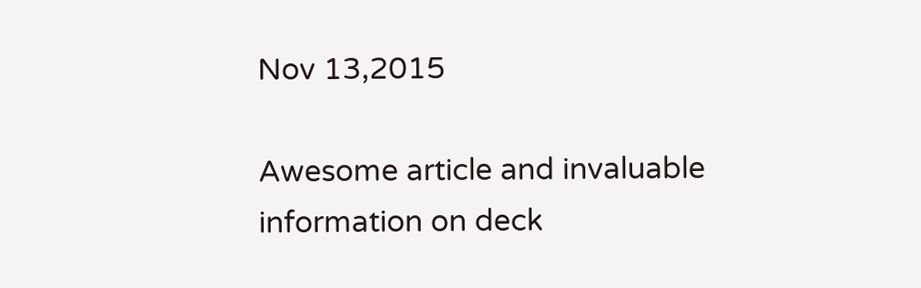Nov 13,2015

Awesome article and invaluable information on deck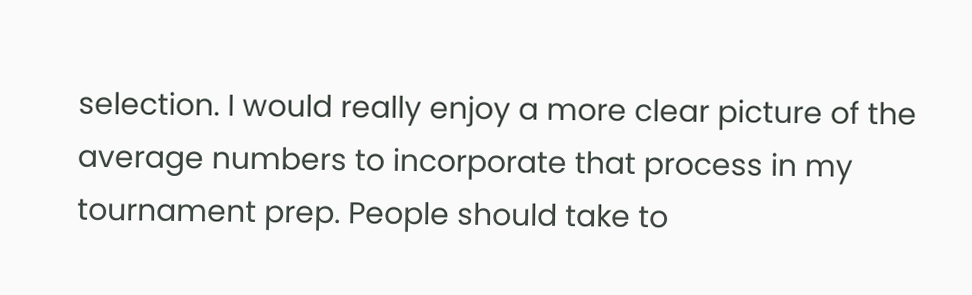selection. I would really enjoy a more clear picture of the average numbers to incorporate that process in my tournament prep. People should take to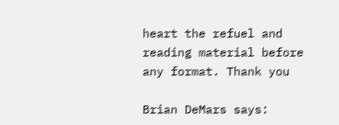heart the refuel and reading material before any format. Thank you

Brian DeMars says: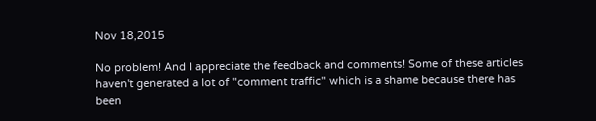Nov 18,2015

No problem! And I appreciate the feedback and comments! Some of these articles haven't generated a lot of "comment traffic" which is a shame because there has been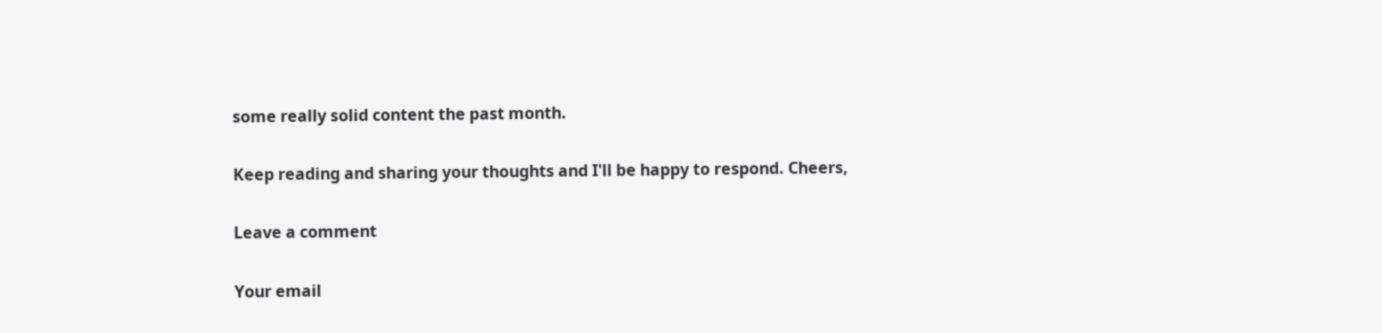some really solid content the past month.

Keep reading and sharing your thoughts and I'll be happy to respond. Cheers,

Leave a comment

Your email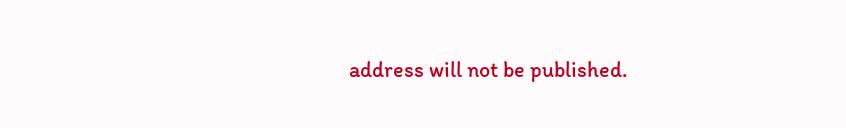address will not be published.